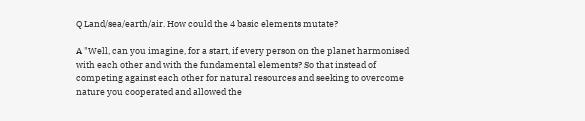Q Land/sea/earth/air. How could the 4 basic elements mutate?

A "Well, can you imagine, for a start, if every person on the planet harmonised with each other and with the fundamental elements? So that instead of competing against each other for natural resources and seeking to overcome nature you cooperated and allowed the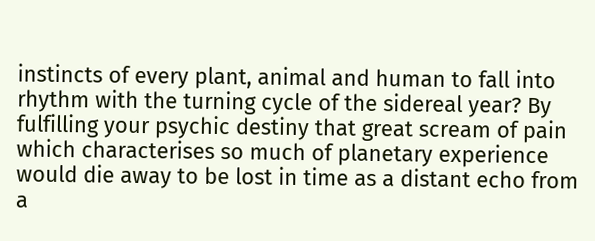instincts of every plant, animal and human to fall into rhythm with the turning cycle of the sidereal year? By fulfilling your psychic destiny that great scream of pain which characterises so much of planetary experience would die away to be lost in time as a distant echo from a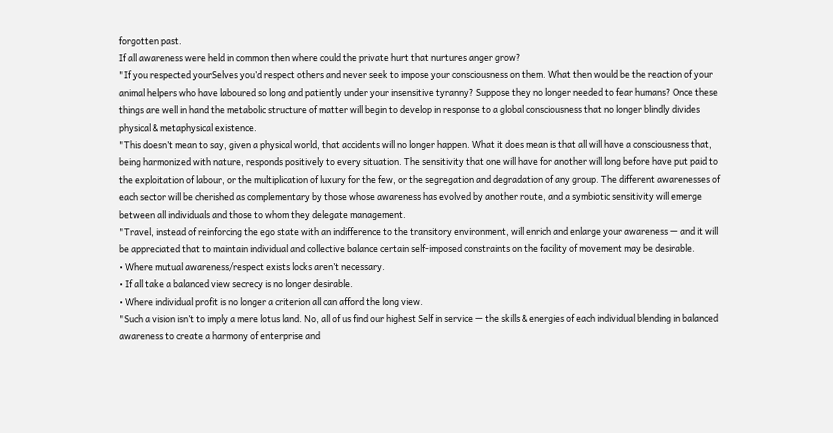forgotten past.
If all awareness were held in common then where could the private hurt that nurtures anger grow?
"If you respected yourSelves you’d respect others and never seek to impose your consciousness on them. What then would be the reaction of your animal helpers who have laboured so long and patiently under your insensitive tyranny? Suppose they no longer needed to fear humans? Once these things are well in hand the metabolic structure of matter will begin to develop in response to a global consciousness that no longer blindly divides physical & metaphysical existence.
"This doesn’t mean to say, given a physical world, that accidents will no longer happen. What it does mean is that all will have a consciousness that, being harmonized with nature, responds positively to every situation. The sensitivity that one will have for another will long before have put paid to the exploitation of labour, or the multiplication of luxury for the few, or the segregation and degradation of any group. The different awarenesses of each sector will be cherished as complementary by those whose awareness has evolved by another route, and a symbiotic sensitivity will emerge between all individuals and those to whom they delegate management.
"Travel, instead of reinforcing the ego state with an indifference to the transitory environment, will enrich and enlarge your awareness — and it will be appreciated that to maintain individual and collective balance certain self-imposed constraints on the facility of movement may be desirable.
• Where mutual awareness/respect exists locks aren’t necessary.
• If all take a balanced view secrecy is no longer desirable.
• Where individual profit is no longer a criterion all can afford the long view.
"Such a vision isn’t to imply a mere lotus land. No, all of us find our highest Self in service — the skills & energies of each individual blending in balanced awareness to create a harmony of enterprise and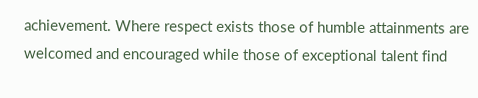achievement. Where respect exists those of humble attainments are welcomed and encouraged while those of exceptional talent find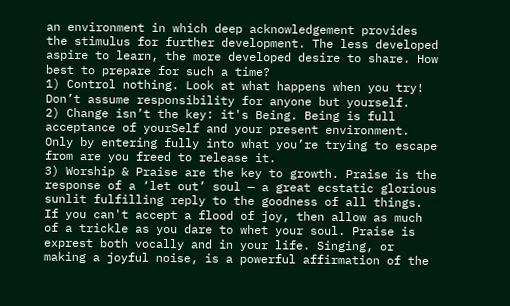an environment in which deep acknowledgement provides the stimulus for further development. The less developed aspire to learn, the more developed desire to share. How best to prepare for such a time?
1) Control nothing. Look at what happens when you try! Don’t assume responsibility for anyone but yourself.
2) Change isn’t the key: it's Being. Being is full acceptance of yourSelf and your present environment. Only by entering fully into what you’re trying to escape from are you freed to release it.
3) Worship & Praise are the key to growth. Praise is the response of a ‘let out’ soul — a great ecstatic glorious sunlit fulfilling reply to the goodness of all things. If you can't accept a flood of joy, then allow as much of a trickle as you dare to whet your soul. Praise is exprest both vocally and in your life. Singing, or making a joyful noise, is a powerful affirmation of the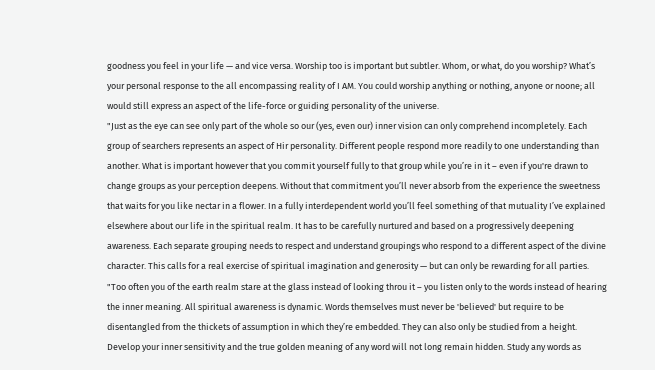goodness you feel in your life — and vice versa. Worship too is important but subtler. Whom, or what, do you worship? What’s your personal response to the all encompassing reality of I AM. You could worship anything or nothing, anyone or noone; all would still express an aspect of the life-force or guiding personality of the universe.
"Just as the eye can see only part of the whole so our (yes, even our) inner vision can only comprehend incompletely. Each group of searchers represents an aspect of Hir personality. Different people respond more readily to one understanding than another. What is important however that you commit yourself fully to that group while you’re in it – even if you're drawn to change groups as your perception deepens. Without that commitment you’ll never absorb from the experience the sweetness that waits for you like nectar in a flower. In a fully interdependent world you’ll feel something of that mutuality I’ve explained elsewhere about our life in the spiritual realm. It has to be carefully nurtured and based on a progressively deepening awareness. Each separate grouping needs to respect and understand groupings who respond to a different aspect of the divine character. This calls for a real exercise of spiritual imagination and generosity — but can only be rewarding for all parties.
"Too often you of the earth realm stare at the glass instead of looking throu it – you listen only to the words instead of hearing the inner meaning. All spiritual awareness is dynamic. Words themselves must never be 'believed' but require to be disentangled from the thickets of assumption in which they’re embedded. They can also only be studied from a height.
Develop your inner sensitivity and the true golden meaning of any word will not long remain hidden. Study any words as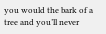you would the bark of a tree and you’ll never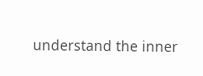understand the inner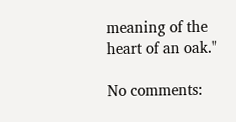meaning of the heart of an oak."

No comments: